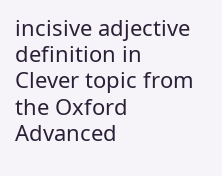incisive adjective definition in Clever topic from the Oxford Advanced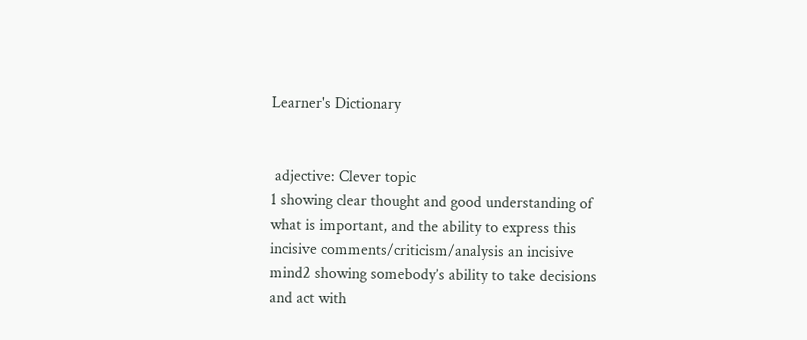Learner's Dictionary


 adjective: Clever topic
1 showing clear thought and good understanding of what is important, and the ability to express this incisive comments/criticism/analysis an incisive mind2 showing somebody’s ability to take decisions and act with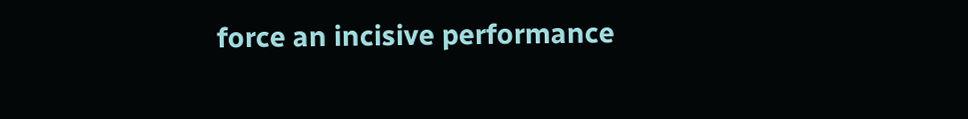force an incisive performance